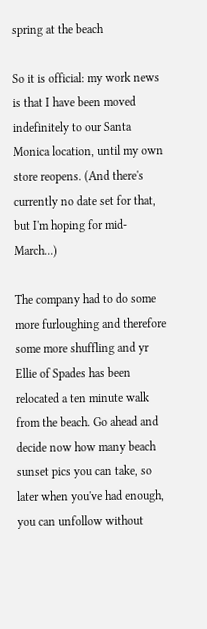spring at the beach

So it is official: my work news is that I have been moved indefinitely to our Santa Monica location, until my own store reopens. (And there's currently no date set for that, but I'm hoping for mid-March...)

The company had to do some more furloughing and therefore some more shuffling and yr Ellie of Spades has been relocated a ten minute walk from the beach. Go ahead and decide now how many beach sunset pics you can take, so later when you've had enough, you can unfollow without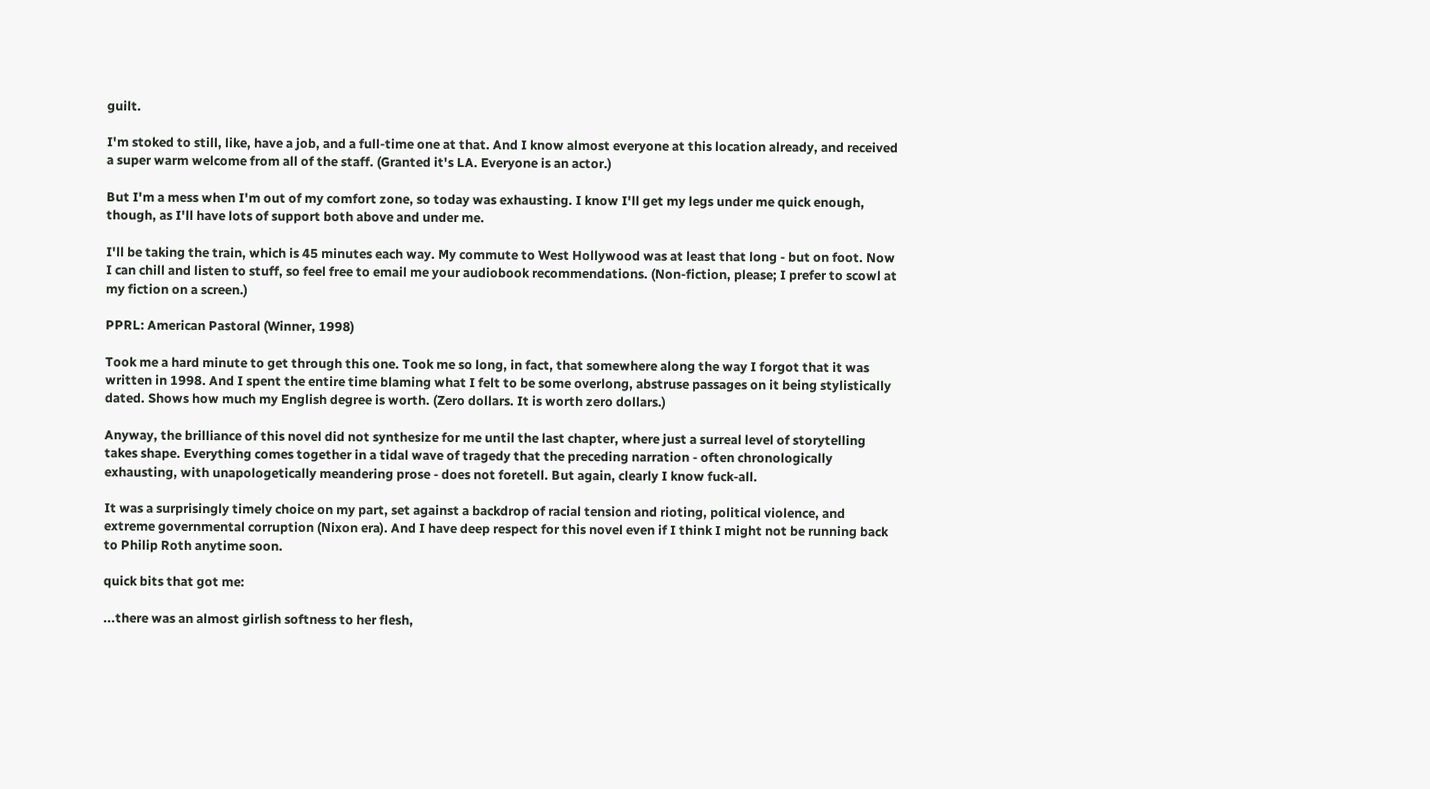guilt.

I'm stoked to still, like, have a job, and a full-time one at that. And I know almost everyone at this location already, and received a super warm welcome from all of the staff. (Granted it's LA. Everyone is an actor.)

But I'm a mess when I'm out of my comfort zone, so today was exhausting. I know I'll get my legs under me quick enough, though, as I'll have lots of support both above and under me.

I'll be taking the train, which is 45 minutes each way. My commute to West Hollywood was at least that long - but on foot. Now I can chill and listen to stuff, so feel free to email me your audiobook recommendations. (Non-fiction, please; I prefer to scowl at my fiction on a screen.)

PPRL: American Pastoral (Winner, 1998)

Took me a hard minute to get through this one. Took me so long, in fact, that somewhere along the way I forgot that it was written in 1998. And I spent the entire time blaming what I felt to be some overlong, abstruse passages on it being stylistically dated. Shows how much my English degree is worth. (Zero dollars. It is worth zero dollars.)

Anyway, the brilliance of this novel did not synthesize for me until the last chapter, where just a surreal level of storytelling takes shape. Everything comes together in a tidal wave of tragedy that the preceding narration - often chronologically exhausting, with unapologetically meandering prose - does not foretell. But again, clearly I know fuck-all.

It was a surprisingly timely choice on my part, set against a backdrop of racial tension and rioting, political violence, and extreme governmental corruption (Nixon era). And I have deep respect for this novel even if I think I might not be running back to Philip Roth anytime soon.

quick bits that got me:

...there was an almost girlish softness to her flesh,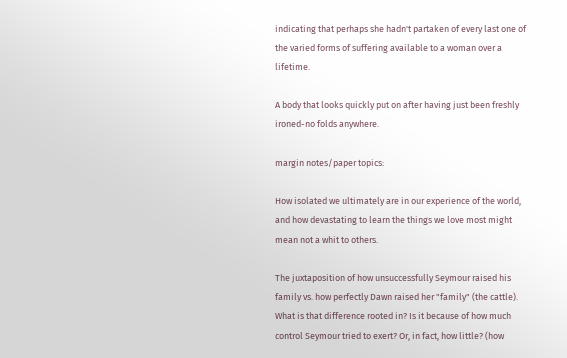indicating that perhaps she hadn't partaken of every last one of the varied forms of suffering available to a woman over a lifetime.

A body that looks quickly put on after having just been freshly ironed-no folds anywhere.

margin notes/paper topics:

How isolated we ultimately are in our experience of the world, and how devastating to learn the things we love most might mean not a whit to others.

The juxtaposition of how unsuccessfully Seymour raised his family vs. how perfectly Dawn raised her "family" (the cattle). What is that difference rooted in? Is it because of how much control Seymour tried to exert? Or, in fact, how little? (how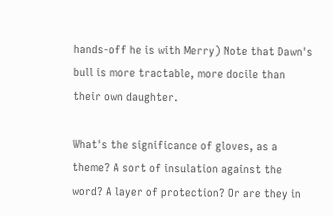hands-off he is with Merry) Note that Dawn's bull is more tractable, more docile than their own daughter.

What's the significance of gloves, as a theme? A sort of insulation against the word? A layer of protection? Or are they in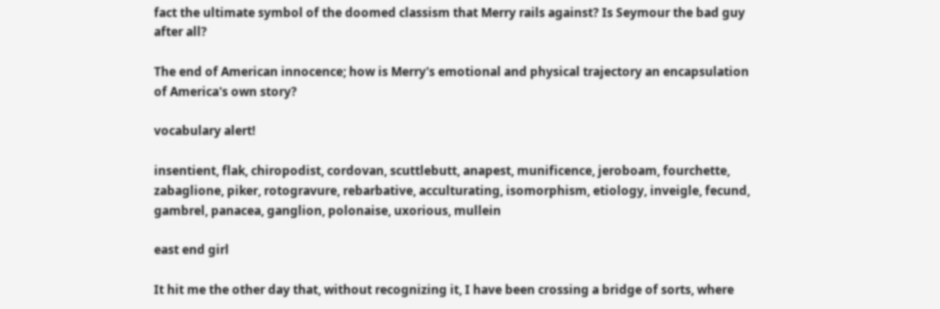fact the ultimate symbol of the doomed classism that Merry rails against? Is Seymour the bad guy after all?

The end of American innocence; how is Merry's emotional and physical trajectory an encapsulation of America's own story?

vocabulary alert!

insentient, flak, chiropodist, cordovan, scuttlebutt, anapest, munificence, jeroboam, fourchette, zabaglione, piker, rotogravure, rebarbative, acculturating, isomorphism, etiology, inveigle, fecund, gambrel, panacea, ganglion, polonaise, uxorious, mullein

east end girl

It hit me the other day that, without recognizing it, I have been crossing a bridge of sorts, where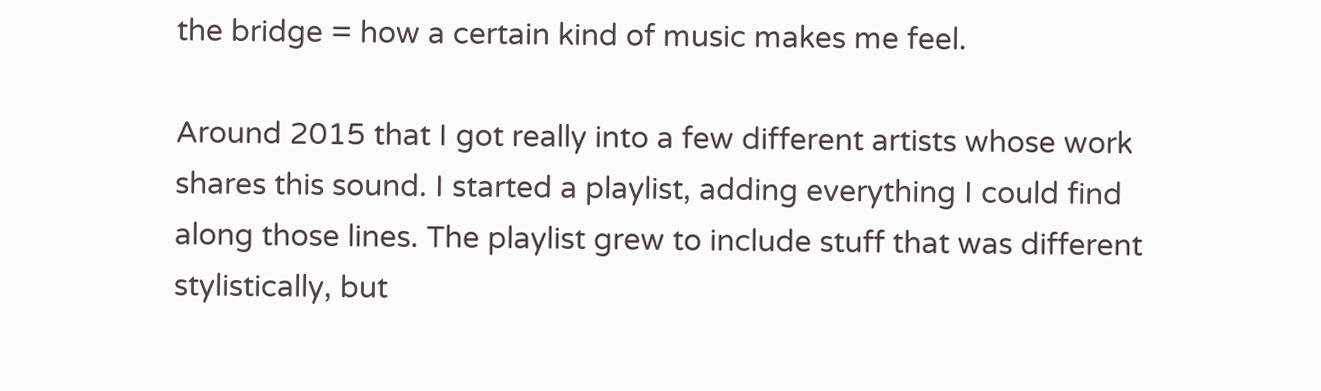the bridge = how a certain kind of music makes me feel.

Around 2015 that I got really into a few different artists whose work shares this sound. I started a playlist, adding everything I could find along those lines. The playlist grew to include stuff that was different stylistically, but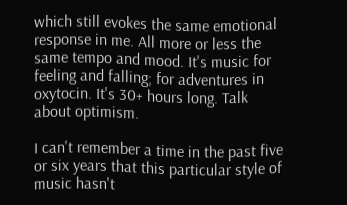which still evokes the same emotional response in me. All more or less the same tempo and mood. It's music for feeling and falling; for adventures in oxytocin. It's 30+ hours long. Talk about optimism.

I can't remember a time in the past five or six years that this particular style of music hasn't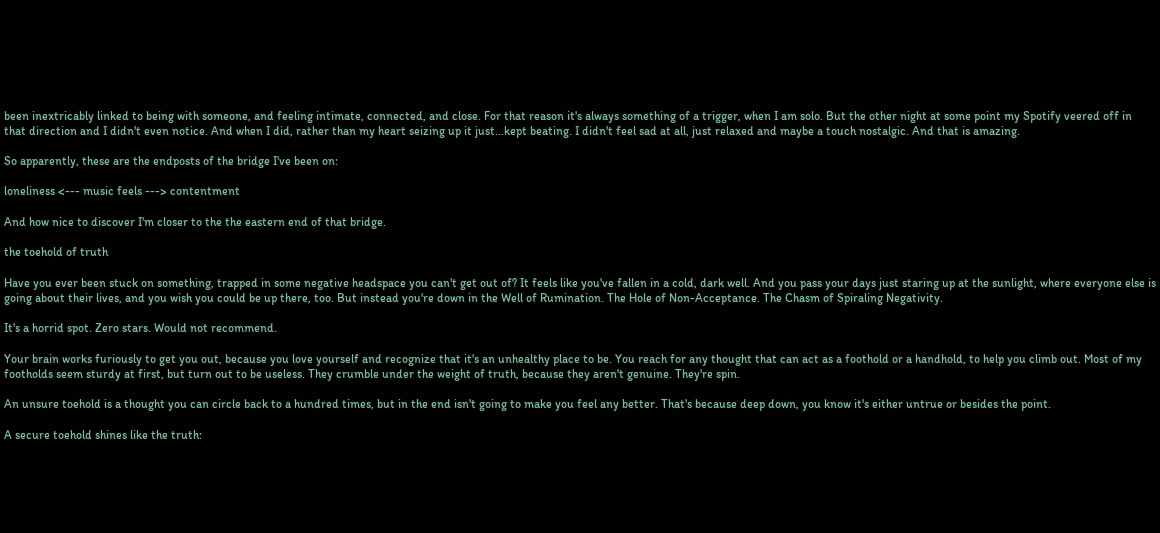been inextricably linked to being with someone, and feeling intimate, connected, and close. For that reason it's always something of a trigger, when I am solo. But the other night at some point my Spotify veered off in that direction and I didn't even notice. And when I did, rather than my heart seizing up it just...kept beating. I didn't feel sad at all, just relaxed and maybe a touch nostalgic. And that is amazing.

So apparently, these are the endposts of the bridge I've been on:

loneliness <--- music feels ---> contentment

And how nice to discover I'm closer to the the eastern end of that bridge.

the toehold of truth

Have you ever been stuck on something, trapped in some negative headspace you can't get out of? It feels like you've fallen in a cold, dark well. And you pass your days just staring up at the sunlight, where everyone else is going about their lives, and you wish you could be up there, too. But instead you're down in the Well of Rumination. The Hole of Non-Acceptance. The Chasm of Spiraling Negativity.

It's a horrid spot. Zero stars. Would not recommend.

Your brain works furiously to get you out, because you love yourself and recognize that it's an unhealthy place to be. You reach for any thought that can act as a foothold or a handhold, to help you climb out. Most of my footholds seem sturdy at first, but turn out to be useless. They crumble under the weight of truth, because they aren't genuine. They're spin.

An unsure toehold is a thought you can circle back to a hundred times, but in the end isn't going to make you feel any better. That's because deep down, you know it's either untrue or besides the point.

A secure toehold shines like the truth: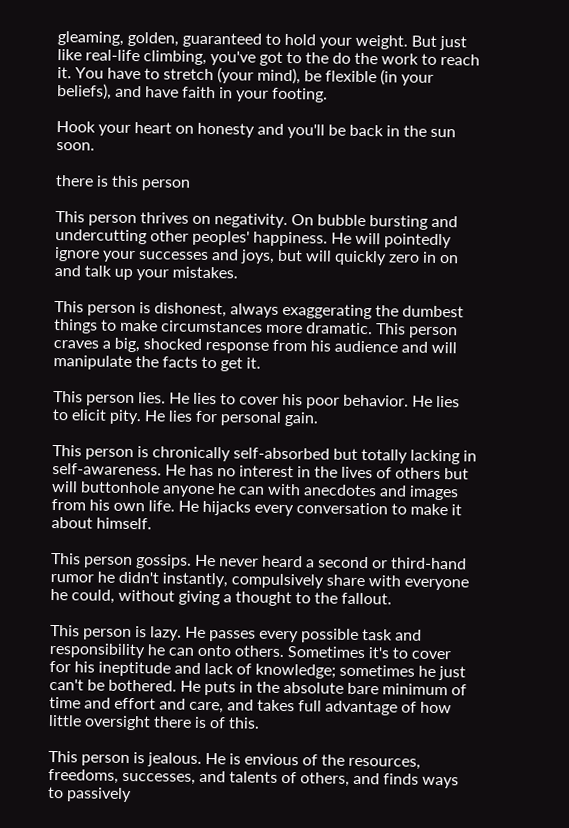gleaming, golden, guaranteed to hold your weight. But just like real-life climbing, you've got to the do the work to reach it. You have to stretch (your mind), be flexible (in your beliefs), and have faith in your footing.

Hook your heart on honesty and you'll be back in the sun soon.

there is this person

This person thrives on negativity. On bubble bursting and undercutting other peoples' happiness. He will pointedly ignore your successes and joys, but will quickly zero in on and talk up your mistakes.

This person is dishonest, always exaggerating the dumbest things to make circumstances more dramatic. This person craves a big, shocked response from his audience and will manipulate the facts to get it.

This person lies. He lies to cover his poor behavior. He lies to elicit pity. He lies for personal gain.

This person is chronically self-absorbed but totally lacking in self-awareness. He has no interest in the lives of others but will buttonhole anyone he can with anecdotes and images from his own life. He hijacks every conversation to make it about himself.

This person gossips. He never heard a second or third-hand rumor he didn't instantly, compulsively share with everyone he could, without giving a thought to the fallout.

This person is lazy. He passes every possible task and responsibility he can onto others. Sometimes it's to cover for his ineptitude and lack of knowledge; sometimes he just can't be bothered. He puts in the absolute bare minimum of time and effort and care, and takes full advantage of how little oversight there is of this.

This person is jealous. He is envious of the resources, freedoms, successes, and talents of others, and finds ways to passively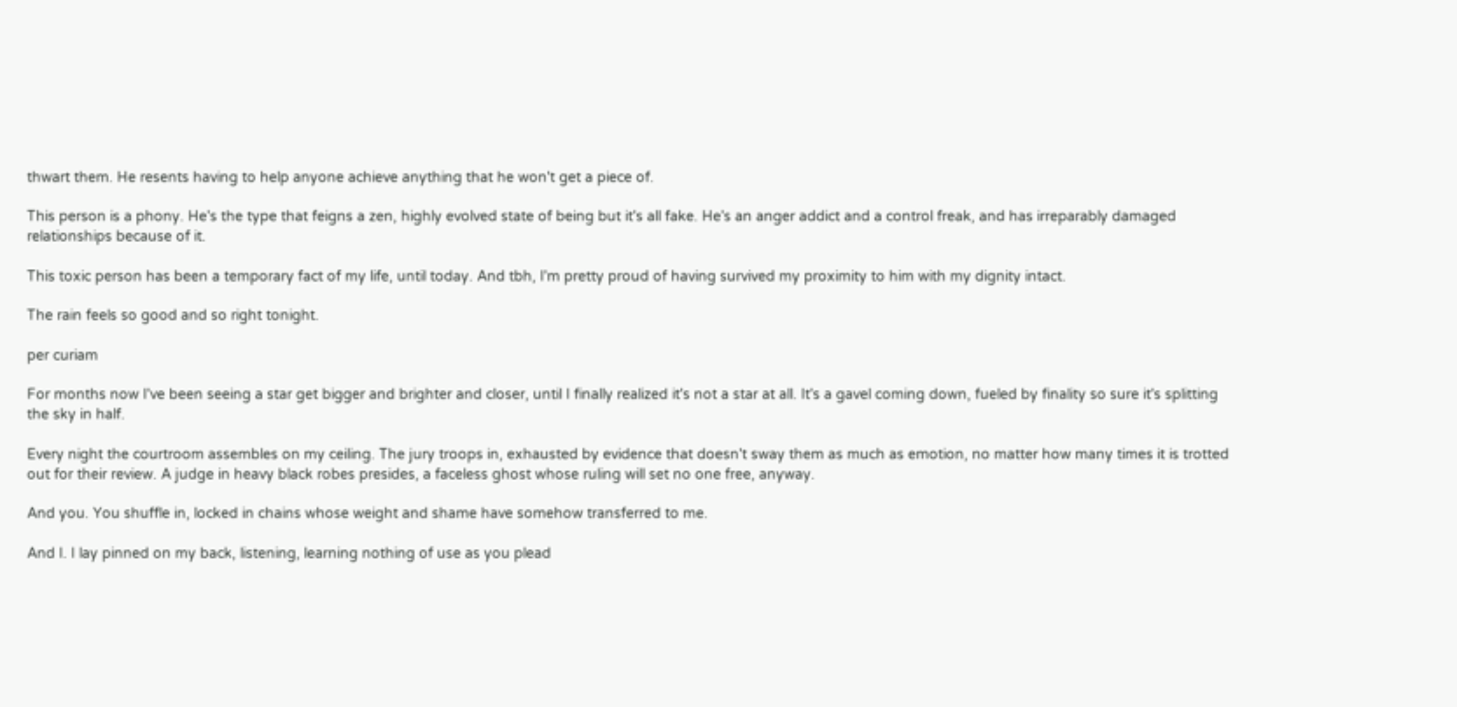thwart them. He resents having to help anyone achieve anything that he won't get a piece of.

This person is a phony. He's the type that feigns a zen, highly evolved state of being but it's all fake. He's an anger addict and a control freak, and has irreparably damaged relationships because of it.

This toxic person has been a temporary fact of my life, until today. And tbh, I'm pretty proud of having survived my proximity to him with my dignity intact.

The rain feels so good and so right tonight.

per curiam

For months now I've been seeing a star get bigger and brighter and closer, until I finally realized it's not a star at all. It's a gavel coming down, fueled by finality so sure it's splitting the sky in half.

Every night the courtroom assembles on my ceiling. The jury troops in, exhausted by evidence that doesn't sway them as much as emotion, no matter how many times it is trotted out for their review. A judge in heavy black robes presides, a faceless ghost whose ruling will set no one free, anyway.

And you. You shuffle in, locked in chains whose weight and shame have somehow transferred to me.

And I. I lay pinned on my back, listening, learning nothing of use as you plead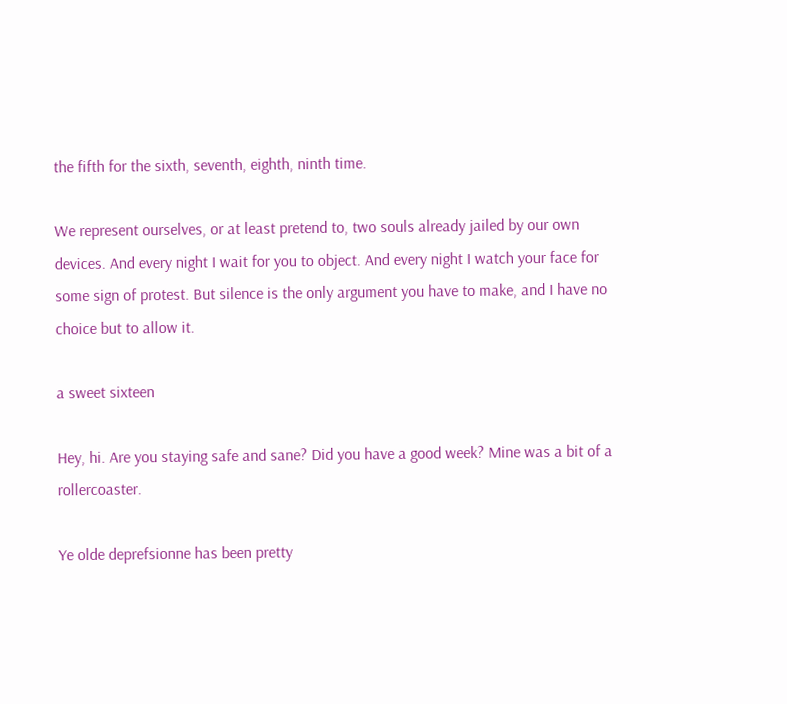the fifth for the sixth, seventh, eighth, ninth time.

We represent ourselves, or at least pretend to, two souls already jailed by our own devices. And every night I wait for you to object. And every night I watch your face for some sign of protest. But silence is the only argument you have to make, and I have no choice but to allow it.

a sweet sixteen

Hey, hi. Are you staying safe and sane? Did you have a good week? Mine was a bit of a rollercoaster.

Ye olde deprefsionne has been pretty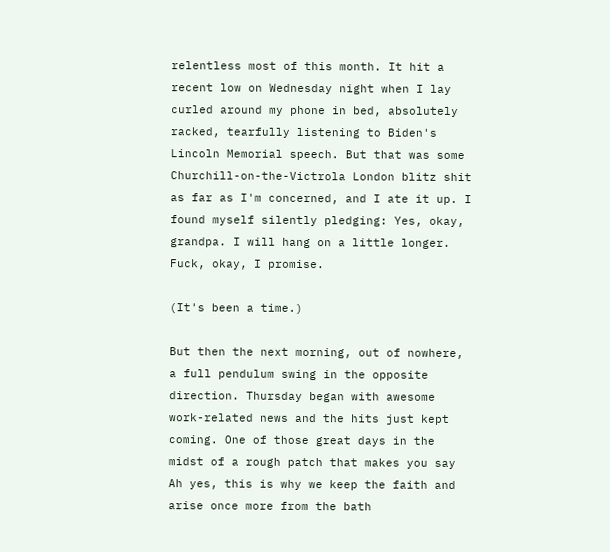relentless most of this month. It hit a recent low on Wednesday night when I lay curled around my phone in bed, absolutely racked, tearfully listening to Biden's Lincoln Memorial speech. But that was some Churchill-on-the-Victrola London blitz shit as far as I'm concerned, and I ate it up. I found myself silently pledging: Yes, okay, grandpa. I will hang on a little longer. Fuck, okay, I promise.

(It's been a time.)

But then the next morning, out of nowhere, a full pendulum swing in the opposite direction. Thursday began with awesome work-related news and the hits just kept coming. One of those great days in the midst of a rough patch that makes you say Ah yes, this is why we keep the faith and arise once more from the bath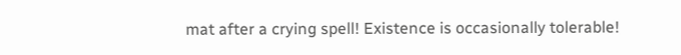mat after a crying spell! Existence is occasionally tolerable!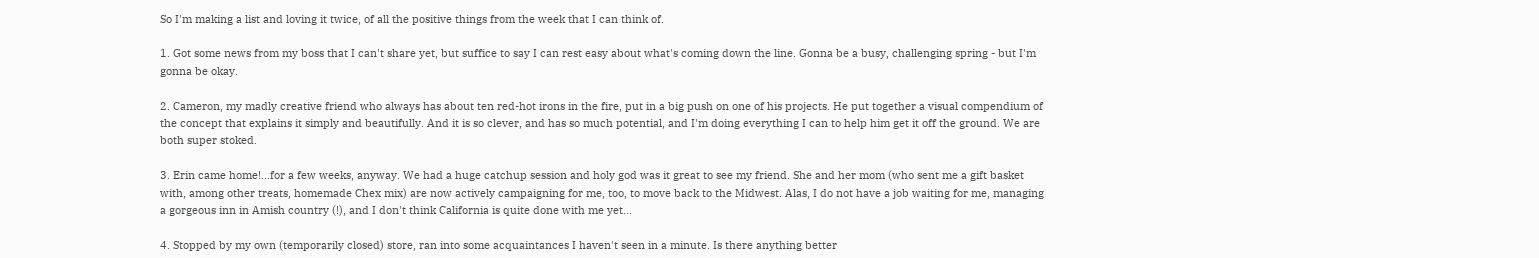So I'm making a list and loving it twice, of all the positive things from the week that I can think of.

1. Got some news from my boss that I can't share yet, but suffice to say I can rest easy about what's coming down the line. Gonna be a busy, challenging spring - but I'm gonna be okay.

2. Cameron, my madly creative friend who always has about ten red-hot irons in the fire, put in a big push on one of his projects. He put together a visual compendium of the concept that explains it simply and beautifully. And it is so clever, and has so much potential, and I'm doing everything I can to help him get it off the ground. We are both super stoked.

3. Erin came home!...for a few weeks, anyway. We had a huge catchup session and holy god was it great to see my friend. She and her mom (who sent me a gift basket with, among other treats, homemade Chex mix) are now actively campaigning for me, too, to move back to the Midwest. Alas, I do not have a job waiting for me, managing a gorgeous inn in Amish country (!), and I don't think California is quite done with me yet...

4. Stopped by my own (temporarily closed) store, ran into some acquaintances I haven't seen in a minute. Is there anything better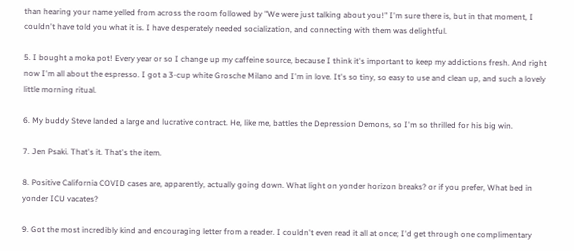than hearing your name yelled from across the room followed by "We were just talking about you!" I'm sure there is, but in that moment, I couldn't have told you what it is. I have desperately needed socialization, and connecting with them was delightful.

5. I bought a moka pot! Every year or so I change up my caffeine source, because I think it's important to keep my addictions fresh. And right now I'm all about the espresso. I got a 3-cup white Grosche Milano and I'm in love. It's so tiny, so easy to use and clean up, and such a lovely little morning ritual.

6. My buddy Steve landed a large and lucrative contract. He, like me, battles the Depression Demons, so I'm so thrilled for his big win.

7. Jen Psaki. That's it. That's the item.

8. Positive California COVID cases are, apparently, actually going down. What light on yonder horizon breaks? or if you prefer, What bed in yonder ICU vacates?

9. Got the most incredibly kind and encouraging letter from a reader. I couldn't even read it all at once; I'd get through one complimentary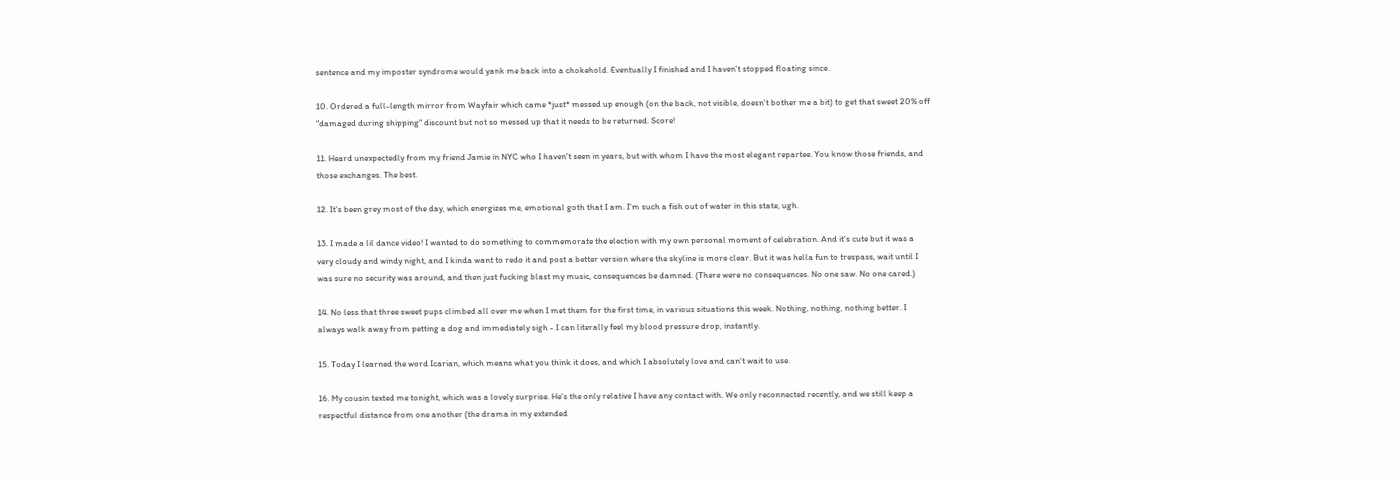sentence and my imposter syndrome would yank me back into a chokehold. Eventually I finished and I haven't stopped floating since.

10. Ordered a full-length mirror from Wayfair which came *just* messed up enough (on the back, not visible, doesn't bother me a bit) to get that sweet 20% off "damaged during shipping" discount but not so messed up that it needs to be returned. Score!

11. Heard unexpectedly from my friend Jamie in NYC who I haven't seen in years, but with whom I have the most elegant repartee. You know those friends, and those exchanges. The best.

12. It's been grey most of the day, which energizes me, emotional goth that I am. I'm such a fish out of water in this state, ugh.

13. I made a lil dance video! I wanted to do something to commemorate the election with my own personal moment of celebration. And it's cute but it was a very cloudy and windy night, and I kinda want to redo it and post a better version where the skyline is more clear. But it was hella fun to trespass, wait until I was sure no security was around, and then just fucking blast my music, consequences be damned. (There were no consequences. No one saw. No one cared.)

14. No less that three sweet pups climbed all over me when I met them for the first time, in various situations this week. Nothing, nothing, nothing better. I always walk away from petting a dog and immediately sigh - I can literally feel my blood pressure drop, instantly.

15. Today I learned the word Icarian, which means what you think it does, and which I absolutely love and can't wait to use.

16. My cousin texted me tonight, which was a lovely surprise. He's the only relative I have any contact with. We only reconnected recently, and we still keep a respectful distance from one another (the drama in my extended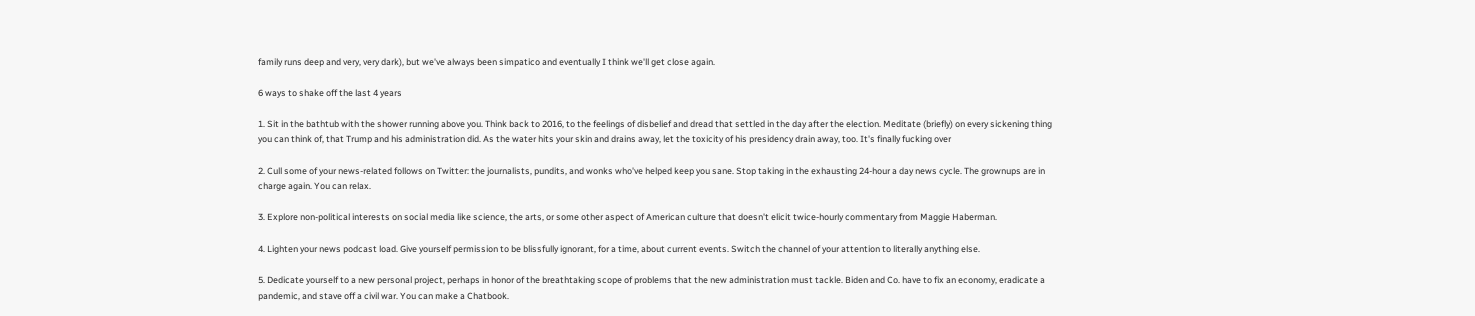family runs deep and very, very dark), but we've always been simpatico and eventually I think we'll get close again.

6 ways to shake off the last 4 years

1. Sit in the bathtub with the shower running above you. Think back to 2016, to the feelings of disbelief and dread that settled in the day after the election. Meditate (briefly) on every sickening thing you can think of, that Trump and his administration did. As the water hits your skin and drains away, let the toxicity of his presidency drain away, too. It's finally fucking over

2. Cull some of your news-related follows on Twitter: the journalists, pundits, and wonks who've helped keep you sane. Stop taking in the exhausting 24-hour a day news cycle. The grownups are in charge again. You can relax.

3. Explore non-political interests on social media like science, the arts, or some other aspect of American culture that doesn't elicit twice-hourly commentary from Maggie Haberman.

4. Lighten your news podcast load. Give yourself permission to be blissfully ignorant, for a time, about current events. Switch the channel of your attention to literally anything else.

5. Dedicate yourself to a new personal project, perhaps in honor of the breathtaking scope of problems that the new administration must tackle. Biden and Co. have to fix an economy, eradicate a pandemic, and stave off a civil war. You can make a Chatbook.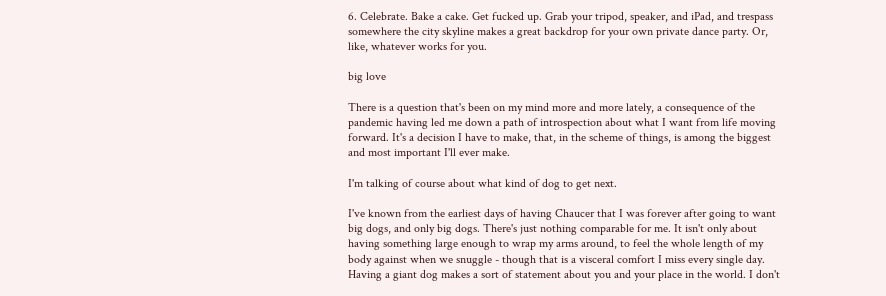6. Celebrate. Bake a cake. Get fucked up. Grab your tripod, speaker, and iPad, and trespass somewhere the city skyline makes a great backdrop for your own private dance party. Or, like, whatever works for you.

big love

There is a question that's been on my mind more and more lately, a consequence of the pandemic having led me down a path of introspection about what I want from life moving forward. It's a decision I have to make, that, in the scheme of things, is among the biggest and most important I'll ever make.

I'm talking of course about what kind of dog to get next.

I've known from the earliest days of having Chaucer that I was forever after going to want big dogs, and only big dogs. There's just nothing comparable for me. It isn't only about having something large enough to wrap my arms around, to feel the whole length of my body against when we snuggle - though that is a visceral comfort I miss every single day. Having a giant dog makes a sort of statement about you and your place in the world. I don't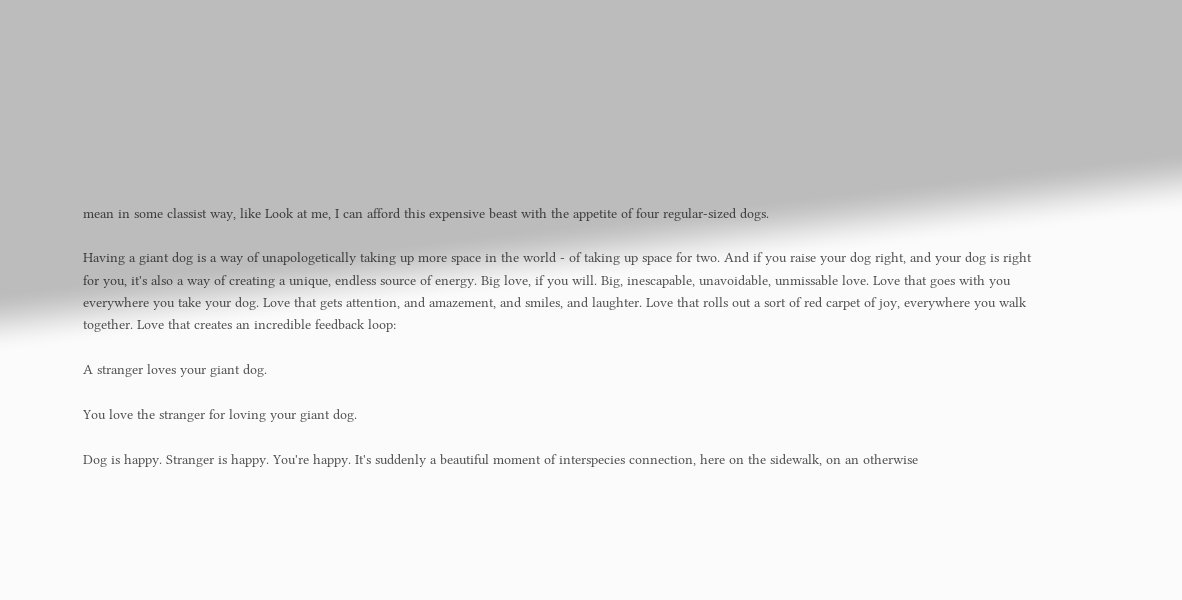mean in some classist way, like Look at me, I can afford this expensive beast with the appetite of four regular-sized dogs.

Having a giant dog is a way of unapologetically taking up more space in the world - of taking up space for two. And if you raise your dog right, and your dog is right for you, it's also a way of creating a unique, endless source of energy. Big love, if you will. Big, inescapable, unavoidable, unmissable love. Love that goes with you everywhere you take your dog. Love that gets attention, and amazement, and smiles, and laughter. Love that rolls out a sort of red carpet of joy, everywhere you walk together. Love that creates an incredible feedback loop:

A stranger loves your giant dog.

You love the stranger for loving your giant dog.

Dog is happy. Stranger is happy. You're happy. It's suddenly a beautiful moment of interspecies connection, here on the sidewalk, on an otherwise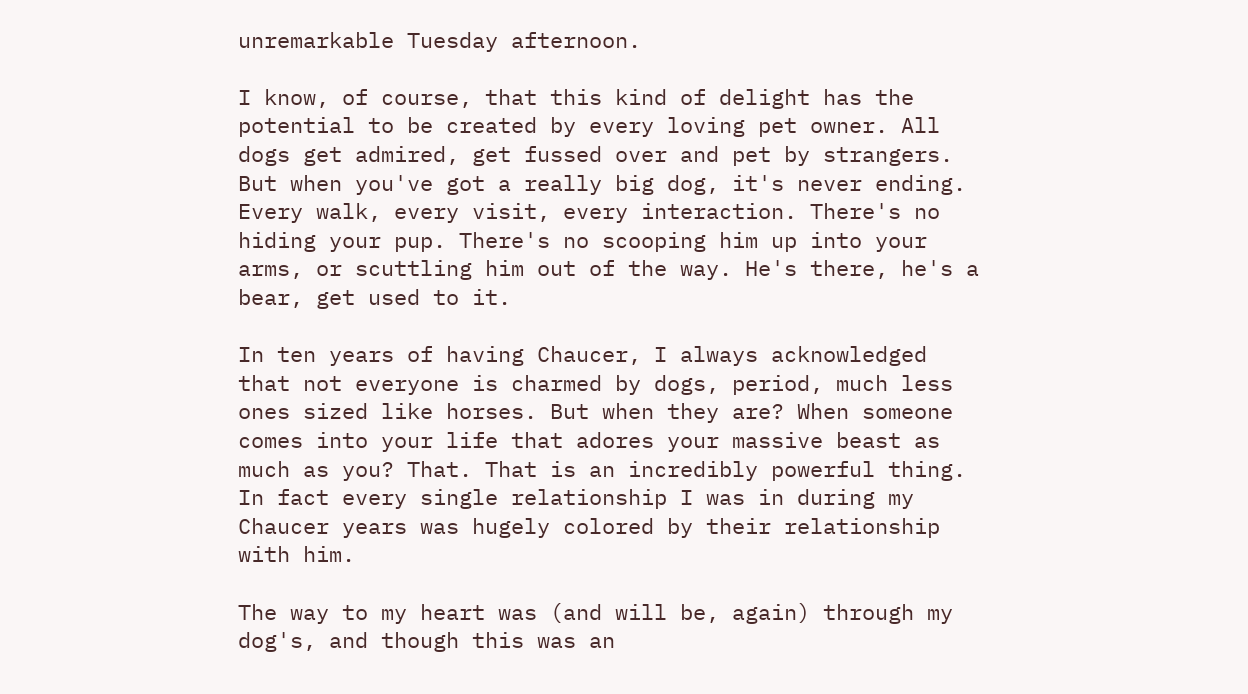unremarkable Tuesday afternoon.

I know, of course, that this kind of delight has the potential to be created by every loving pet owner. All dogs get admired, get fussed over and pet by strangers. But when you've got a really big dog, it's never ending. Every walk, every visit, every interaction. There's no hiding your pup. There's no scooping him up into your arms, or scuttling him out of the way. He's there, he's a bear, get used to it.

In ten years of having Chaucer, I always acknowledged that not everyone is charmed by dogs, period, much less ones sized like horses. But when they are? When someone comes into your life that adores your massive beast as much as you? That. That is an incredibly powerful thing. In fact every single relationship I was in during my Chaucer years was hugely colored by their relationship with him.

The way to my heart was (and will be, again) through my dog's, and though this was an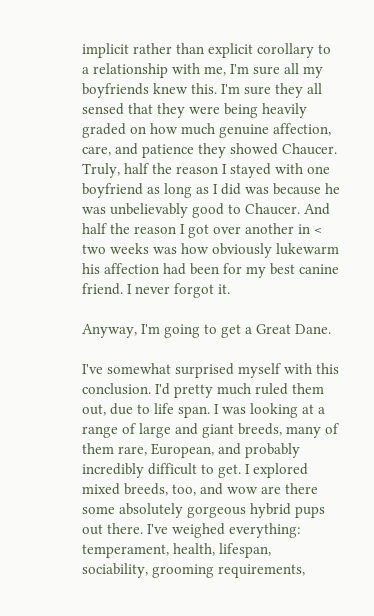implicit rather than explicit corollary to a relationship with me, I'm sure all my boyfriends knew this. I'm sure they all sensed that they were being heavily graded on how much genuine affection, care, and patience they showed Chaucer. Truly, half the reason I stayed with one boyfriend as long as I did was because he was unbelievably good to Chaucer. And half the reason I got over another in < two weeks was how obviously lukewarm his affection had been for my best canine friend. I never forgot it.

Anyway, I'm going to get a Great Dane.

I've somewhat surprised myself with this conclusion. I'd pretty much ruled them out, due to life span. I was looking at a range of large and giant breeds, many of them rare, European, and probably incredibly difficult to get. I explored mixed breeds, too, and wow are there some absolutely gorgeous hybrid pups out there. I've weighed everything: temperament, health, lifespan, sociability, grooming requirements,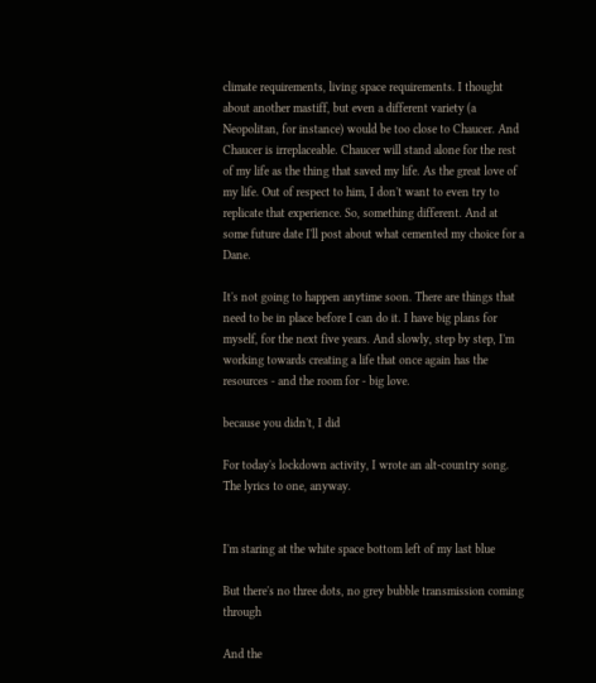climate requirements, living space requirements. I thought about another mastiff, but even a different variety (a Neopolitan, for instance) would be too close to Chaucer. And Chaucer is irreplaceable. Chaucer will stand alone for the rest of my life as the thing that saved my life. As the great love of my life. Out of respect to him, I don't want to even try to replicate that experience. So, something different. And at some future date I'll post about what cemented my choice for a Dane.

It's not going to happen anytime soon. There are things that need to be in place before I can do it. I have big plans for myself, for the next five years. And slowly, step by step, I'm working towards creating a life that once again has the resources - and the room for - big love.

because you didn't, I did

For today's lockdown activity, I wrote an alt-country song. The lyrics to one, anyway.


I'm staring at the white space bottom left of my last blue

But there's no three dots, no grey bubble transmission coming through

And the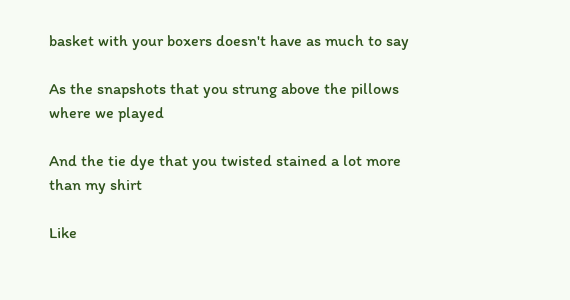basket with your boxers doesn't have as much to say

As the snapshots that you strung above the pillows where we played

And the tie dye that you twisted stained a lot more than my shirt

Like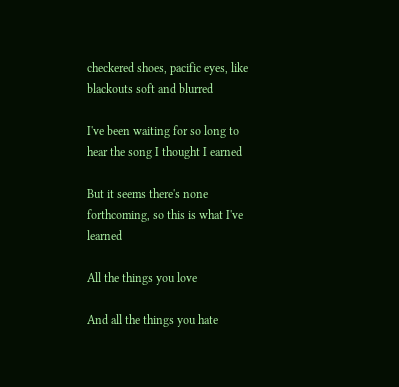checkered shoes, pacific eyes, like blackouts soft and blurred

I've been waiting for so long to hear the song I thought I earned

But it seems there's none forthcoming, so this is what I've learned

All the things you love

And all the things you hate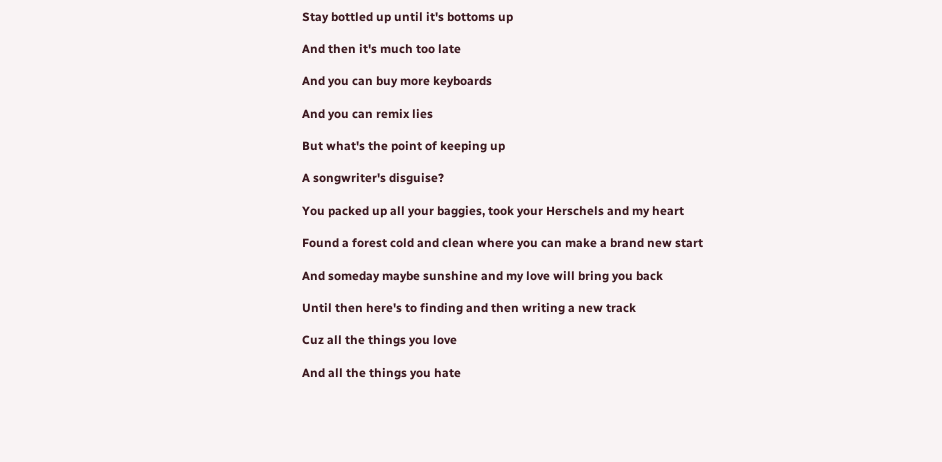Stay bottled up until it's bottoms up

And then it's much too late

And you can buy more keyboards

And you can remix lies

But what's the point of keeping up

A songwriter's disguise?

You packed up all your baggies, took your Herschels and my heart

Found a forest cold and clean where you can make a brand new start

And someday maybe sunshine and my love will bring you back

Until then here's to finding and then writing a new track

Cuz all the things you love

And all the things you hate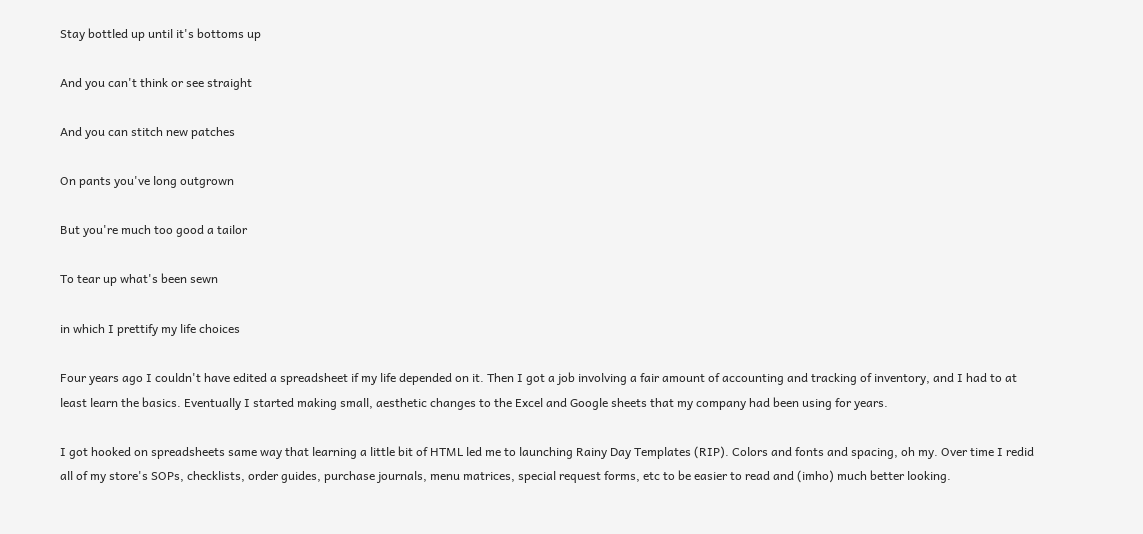Stay bottled up until it's bottoms up

And you can't think or see straight

And you can stitch new patches

On pants you've long outgrown

But you're much too good a tailor

To tear up what's been sewn

in which I prettify my life choices

Four years ago I couldn't have edited a spreadsheet if my life depended on it. Then I got a job involving a fair amount of accounting and tracking of inventory, and I had to at least learn the basics. Eventually I started making small, aesthetic changes to the Excel and Google sheets that my company had been using for years.

I got hooked on spreadsheets same way that learning a little bit of HTML led me to launching Rainy Day Templates (RIP). Colors and fonts and spacing, oh my. Over time I redid all of my store's SOPs, checklists, order guides, purchase journals, menu matrices, special request forms, etc to be easier to read and (imho) much better looking.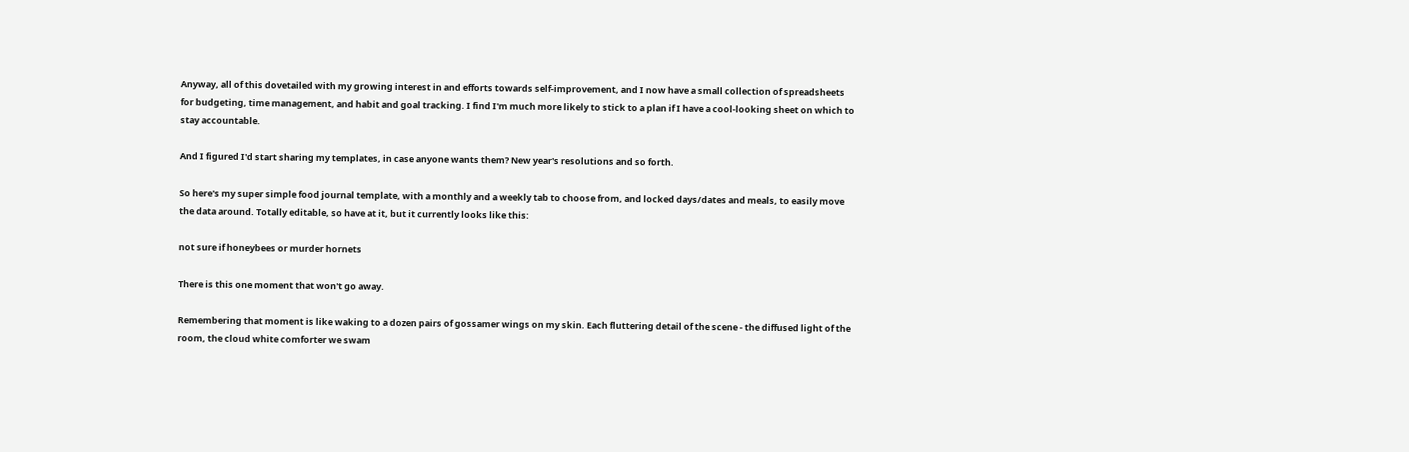Anyway, all of this dovetailed with my growing interest in and efforts towards self-improvement, and I now have a small collection of spreadsheets for budgeting, time management, and habit and goal tracking. I find I'm much more likely to stick to a plan if I have a cool-looking sheet on which to stay accountable.

And I figured I'd start sharing my templates, in case anyone wants them? New year's resolutions and so forth.

So here's my super simple food journal template, with a monthly and a weekly tab to choose from, and locked days/dates and meals, to easily move the data around. Totally editable, so have at it, but it currently looks like this:

not sure if honeybees or murder hornets

There is this one moment that won't go away.

Remembering that moment is like waking to a dozen pairs of gossamer wings on my skin. Each fluttering detail of the scene - the diffused light of the room, the cloud white comforter we swam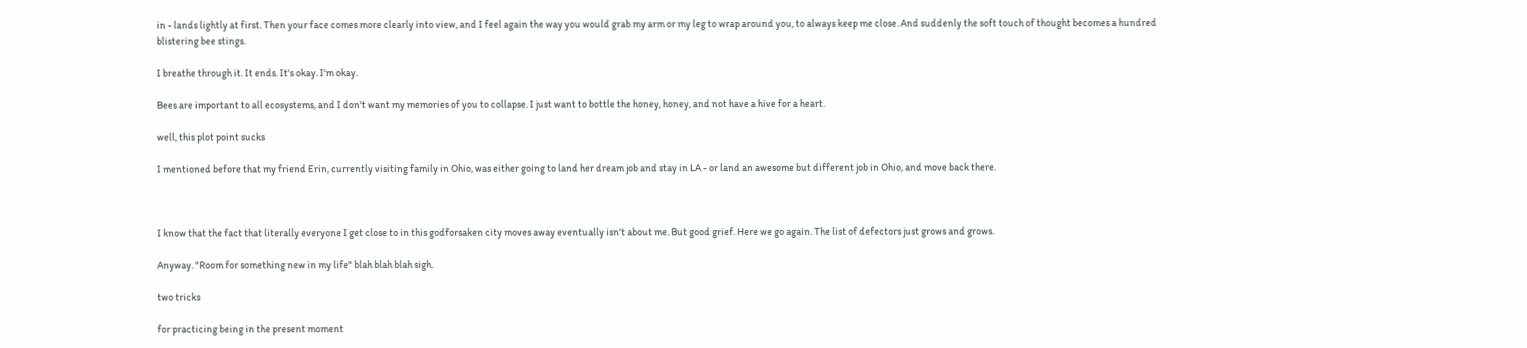in - lands lightly at first. Then your face comes more clearly into view, and I feel again the way you would grab my arm or my leg to wrap around you, to always keep me close. And suddenly the soft touch of thought becomes a hundred blistering bee stings.

I breathe through it. It ends. It's okay. I'm okay.

Bees are important to all ecosystems, and I don't want my memories of you to collapse. I just want to bottle the honey, honey, and not have a hive for a heart.

well, this plot point sucks

I mentioned before that my friend Erin, currently visiting family in Ohio, was either going to land her dream job and stay in LA - or land an awesome but different job in Ohio, and move back there.



I know that the fact that literally everyone I get close to in this godforsaken city moves away eventually isn't about me. But good grief. Here we go again. The list of defectors just grows and grows.

Anyway. "Room for something new in my life" blah blah blah sigh.

two tricks

for practicing being in the present moment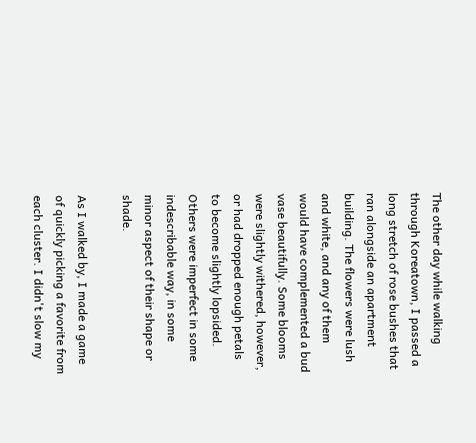The other day while walking through Koreatown, I passed a long stretch of rose bushes that ran alongside an apartment building. The flowers were lush and white, and any of them would have complemented a bud vase beautifully. Some blooms were slightly withered, however, or had dropped enough petals to become slightly lopsided. Others were imperfect in some indescribable way, in some minor aspect of their shape or shade.

As I walked by, I made a game of quickly picking a favorite from each cluster. I didn't slow my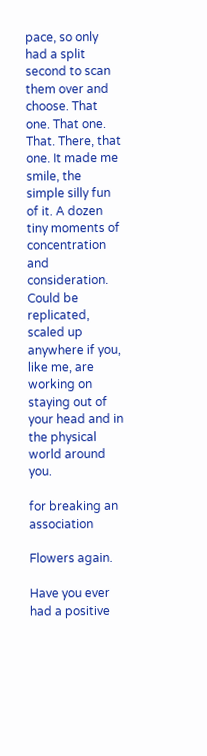pace, so only had a split second to scan them over and choose. That one. That one. That. There, that one. It made me smile, the simple silly fun of it. A dozen tiny moments of concentration and consideration. Could be replicated, scaled up anywhere if you, like me, are working on staying out of your head and in the physical world around you.

for breaking an association

Flowers again.

Have you ever had a positive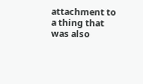attachment to a thing that was also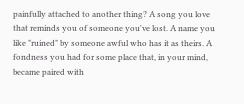painfully attached to another thing? A song you love that reminds you of someone you've lost. A name you like "ruined" by someone awful who has it as theirs. A fondness you had for some place that, in your mind, became paired with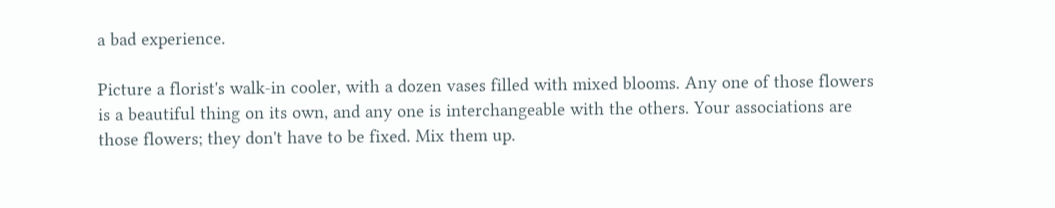a bad experience.

Picture a florist's walk-in cooler, with a dozen vases filled with mixed blooms. Any one of those flowers is a beautiful thing on its own, and any one is interchangeable with the others. Your associations are those flowers; they don't have to be fixed. Mix them up.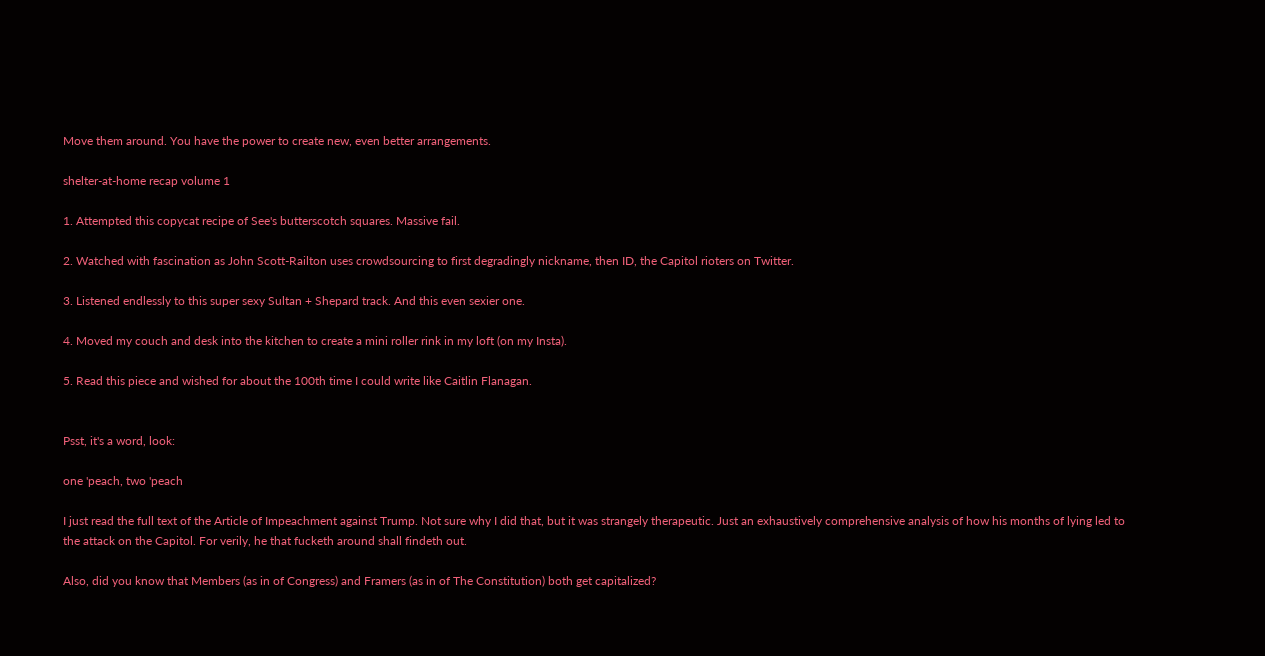Move them around. You have the power to create new, even better arrangements.

shelter-at-home recap volume 1

1. Attempted this copycat recipe of See's butterscotch squares. Massive fail.

2. Watched with fascination as John Scott-Railton uses crowdsourcing to first degradingly nickname, then ID, the Capitol rioters on Twitter.

3. Listened endlessly to this super sexy Sultan + Shepard track. And this even sexier one.

4. Moved my couch and desk into the kitchen to create a mini roller rink in my loft (on my Insta).

5. Read this piece and wished for about the 100th time I could write like Caitlin Flanagan.


Psst, it's a word, look:

one 'peach, two 'peach

I just read the full text of the Article of Impeachment against Trump. Not sure why I did that, but it was strangely therapeutic. Just an exhaustively comprehensive analysis of how his months of lying led to the attack on the Capitol. For verily, he that fucketh around shall findeth out.

Also, did you know that Members (as in of Congress) and Framers (as in of The Constitution) both get capitalized?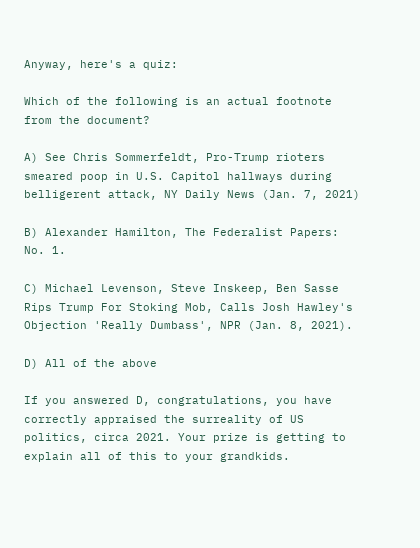Anyway, here's a quiz:

Which of the following is an actual footnote from the document?

A) See Chris Sommerfeldt, Pro-Trump rioters smeared poop in U.S. Capitol hallways during belligerent attack, NY Daily News (Jan. 7, 2021)

B) Alexander Hamilton, The Federalist Papers: No. 1.

C) Michael Levenson, Steve Inskeep, Ben Sasse Rips Trump For Stoking Mob, Calls Josh Hawley's Objection 'Really Dumbass', NPR (Jan. 8, 2021).

D) All of the above

If you answered D, congratulations, you have correctly appraised the surreality of US politics, circa 2021. Your prize is getting to explain all of this to your grandkids.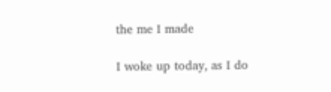the me I made

I woke up today, as I do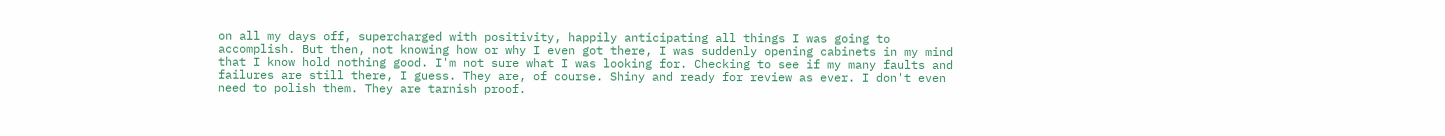on all my days off, supercharged with positivity, happily anticipating all things I was going to accomplish. But then, not knowing how or why I even got there, I was suddenly opening cabinets in my mind that I know hold nothing good. I'm not sure what I was looking for. Checking to see if my many faults and failures are still there, I guess. They are, of course. Shiny and ready for review as ever. I don't even need to polish them. They are tarnish proof.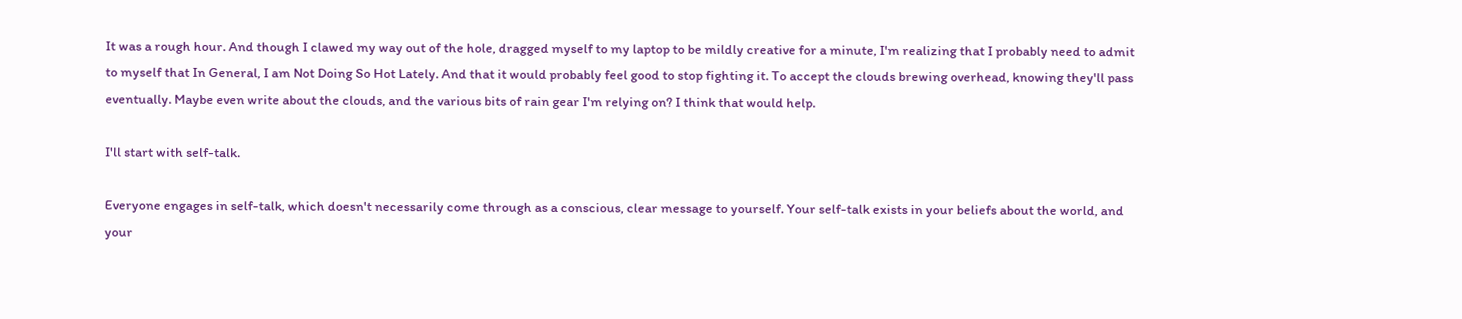It was a rough hour. And though I clawed my way out of the hole, dragged myself to my laptop to be mildly creative for a minute, I'm realizing that I probably need to admit to myself that In General, I am Not Doing So Hot Lately. And that it would probably feel good to stop fighting it. To accept the clouds brewing overhead, knowing they'll pass eventually. Maybe even write about the clouds, and the various bits of rain gear I'm relying on? I think that would help.

I'll start with self-talk.

Everyone engages in self-talk, which doesn't necessarily come through as a conscious, clear message to yourself. Your self-talk exists in your beliefs about the world, and your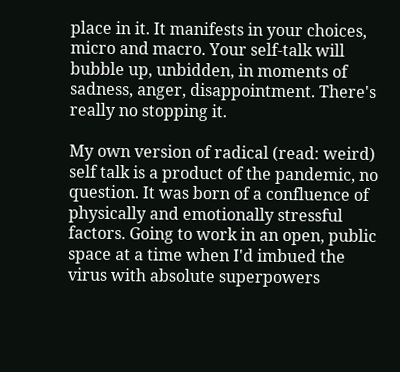place in it. It manifests in your choices, micro and macro. Your self-talk will bubble up, unbidden, in moments of sadness, anger, disappointment. There's really no stopping it.

My own version of radical (read: weird) self talk is a product of the pandemic, no question. It was born of a confluence of physically and emotionally stressful factors. Going to work in an open, public space at a time when I'd imbued the virus with absolute superpowers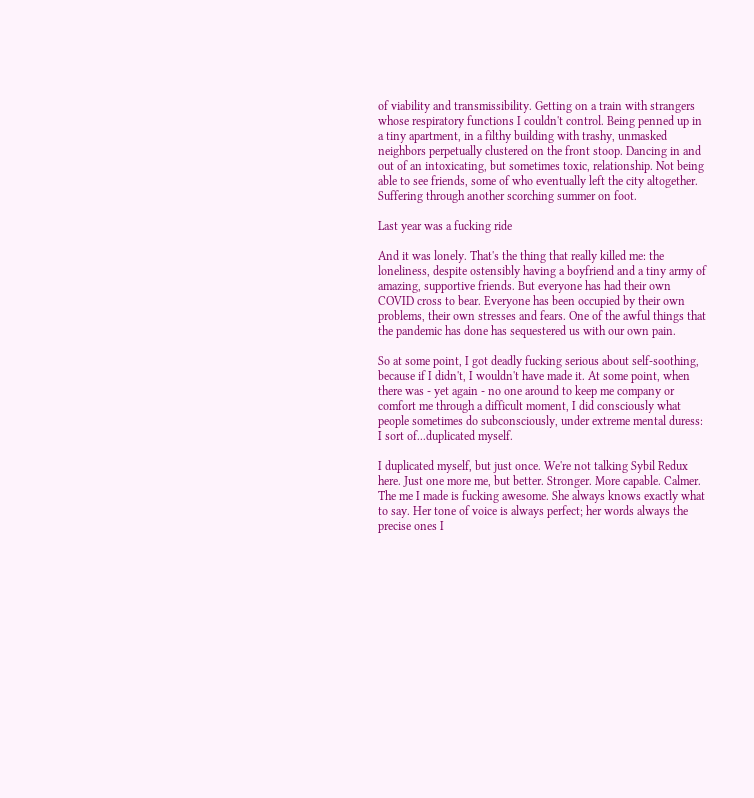of viability and transmissibility. Getting on a train with strangers whose respiratory functions I couldn't control. Being penned up in a tiny apartment, in a filthy building with trashy, unmasked neighbors perpetually clustered on the front stoop. Dancing in and out of an intoxicating, but sometimes toxic, relationship. Not being able to see friends, some of who eventually left the city altogether. Suffering through another scorching summer on foot.

Last year was a fucking ride

And it was lonely. That's the thing that really killed me: the loneliness, despite ostensibly having a boyfriend and a tiny army of amazing, supportive friends. But everyone has had their own COVID cross to bear. Everyone has been occupied by their own problems, their own stresses and fears. One of the awful things that the pandemic has done has sequestered us with our own pain.

So at some point, I got deadly fucking serious about self-soothing, because if I didn't, I wouldn't have made it. At some point, when there was - yet again - no one around to keep me company or comfort me through a difficult moment, I did consciously what people sometimes do subconsciously, under extreme mental duress: I sort of...duplicated myself.

I duplicated myself, but just once. We're not talking Sybil Redux here. Just one more me, but better. Stronger. More capable. Calmer. The me I made is fucking awesome. She always knows exactly what to say. Her tone of voice is always perfect; her words always the precise ones I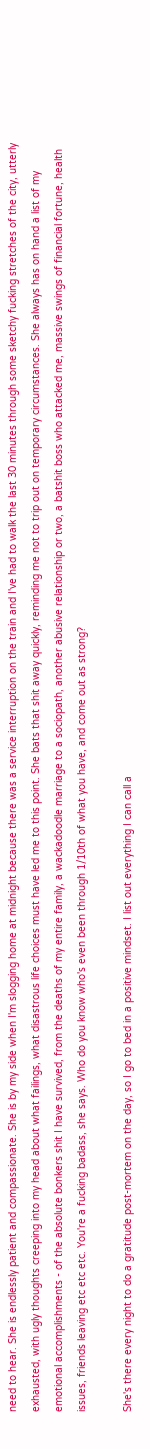need to hear. She is endlessly patient and compassionate. She is by my side when I'm slogging home at midnight because there was a service interruption on the train and I've had to walk the last 30 minutes through some sketchy fucking stretches of the city, utterly exhausted, with ugly thoughts creeping into my head about what failings, what disastrous life choices must have led me to this point. She bats that shit away quickly, reminding me not to trip out on temporary circumstances. She always has on hand a list of my emotional accomplishments - of the absolute bonkers shit I have survived, from the deaths of my entire family, a wackadoodle marriage to a sociopath, another abusive relationship or two, a batshit boss who attacked me, massive swings of financial fortune, health issues, friends leaving etc etc etc. You're a fucking badass, she says. Who do you know who's even been through 1/10th of what you have, and come out as strong?

She's there every night to do a gratitude post-mortem on the day, so I go to bed in a positive mindset. I list out everything I can call a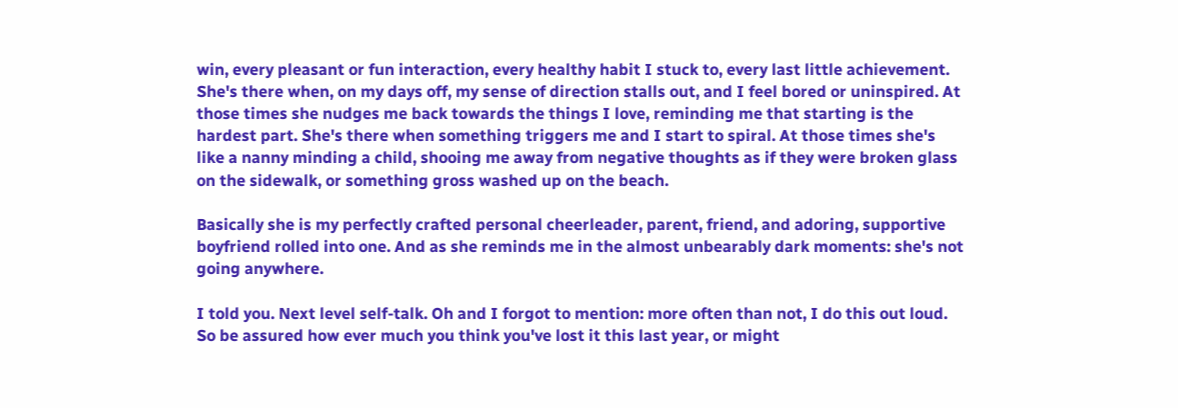win, every pleasant or fun interaction, every healthy habit I stuck to, every last little achievement. She's there when, on my days off, my sense of direction stalls out, and I feel bored or uninspired. At those times she nudges me back towards the things I love, reminding me that starting is the hardest part. She's there when something triggers me and I start to spiral. At those times she's like a nanny minding a child, shooing me away from negative thoughts as if they were broken glass on the sidewalk, or something gross washed up on the beach.

Basically she is my perfectly crafted personal cheerleader, parent, friend, and adoring, supportive boyfriend rolled into one. And as she reminds me in the almost unbearably dark moments: she's not going anywhere.

I told you. Next level self-talk. Oh and I forgot to mention: more often than not, I do this out loud. So be assured how ever much you think you've lost it this last year, or might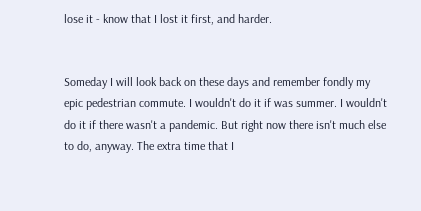lose it - know that I lost it first, and harder.


Someday I will look back on these days and remember fondly my epic pedestrian commute. I wouldn't do it if was summer. I wouldn't do it if there wasn't a pandemic. But right now there isn't much else to do, anyway. The extra time that I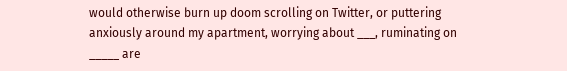would otherwise burn up doom scrolling on Twitter, or puttering anxiously around my apartment, worrying about ___, ruminating on _____ are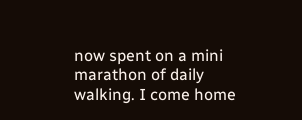now spent on a mini marathon of daily walking. I come home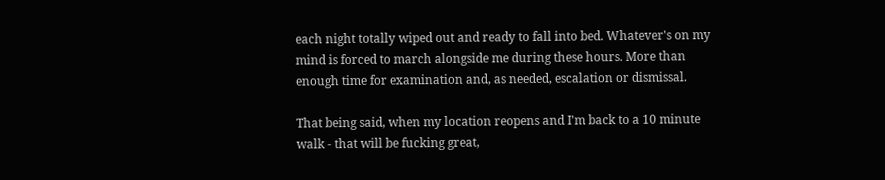each night totally wiped out and ready to fall into bed. Whatever's on my mind is forced to march alongside me during these hours. More than enough time for examination and, as needed, escalation or dismissal.

That being said, when my location reopens and I'm back to a 10 minute walk - that will be fucking great,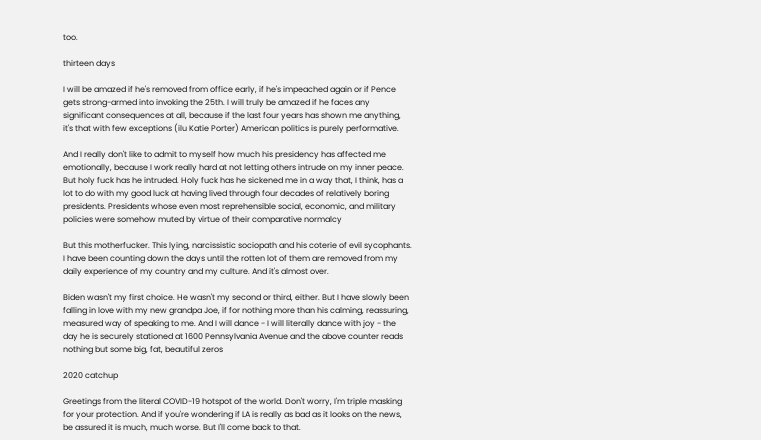too.

thirteen days

I will be amazed if he's removed from office early, if he's impeached again or if Pence gets strong-armed into invoking the 25th. I will truly be amazed if he faces any significant consequences at all, because if the last four years has shown me anything, it's that with few exceptions (ilu Katie Porter) American politics is purely performative.

And I really don't like to admit to myself how much his presidency has affected me emotionally, because I work really hard at not letting others intrude on my inner peace. But holy fuck has he intruded. Holy fuck has he sickened me in a way that, I think, has a lot to do with my good luck at having lived through four decades of relatively boring presidents. Presidents whose even most reprehensible social, economic, and military policies were somehow muted by virtue of their comparative normalcy

But this motherfucker. This lying, narcissistic sociopath and his coterie of evil sycophants. I have been counting down the days until the rotten lot of them are removed from my daily experience of my country and my culture. And it's almost over.

Biden wasn't my first choice. He wasn't my second or third, either. But I have slowly been falling in love with my new grandpa Joe, if for nothing more than his calming, reassuring, measured way of speaking to me. And I will dance - I will literally dance with joy - the day he is securely stationed at 1600 Pennsylvania Avenue and the above counter reads nothing but some big, fat, beautiful zeros

2020 catchup

Greetings from the literal COVID-19 hotspot of the world. Don't worry, I'm triple masking for your protection. And if you're wondering if LA is really as bad as it looks on the news, be assured it is much, much worse. But I'll come back to that.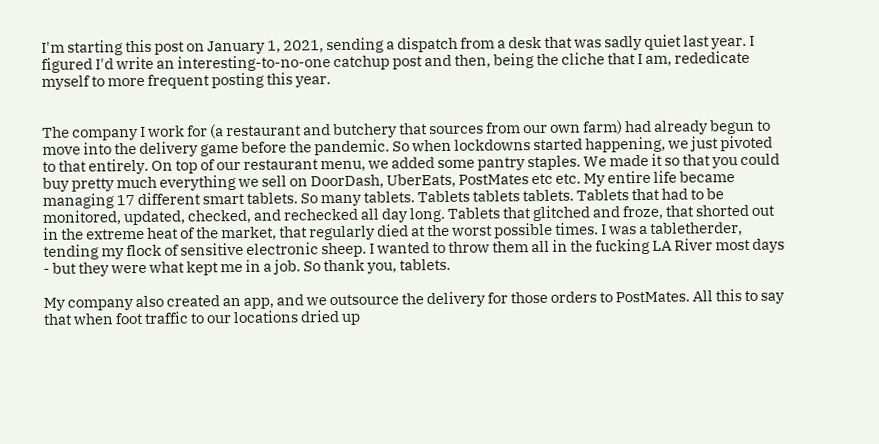I'm starting this post on January 1, 2021, sending a dispatch from a desk that was sadly quiet last year. I figured I'd write an interesting-to-no-one catchup post and then, being the cliche that I am, rededicate myself to more frequent posting this year.


The company I work for (a restaurant and butchery that sources from our own farm) had already begun to move into the delivery game before the pandemic. So when lockdowns started happening, we just pivoted to that entirely. On top of our restaurant menu, we added some pantry staples. We made it so that you could buy pretty much everything we sell on DoorDash, UberEats, PostMates etc etc. My entire life became managing 17 different smart tablets. So many tablets. Tablets tablets tablets. Tablets that had to be monitored, updated, checked, and rechecked all day long. Tablets that glitched and froze, that shorted out in the extreme heat of the market, that regularly died at the worst possible times. I was a tabletherder, tending my flock of sensitive electronic sheep. I wanted to throw them all in the fucking LA River most days - but they were what kept me in a job. So thank you, tablets.

My company also created an app, and we outsource the delivery for those orders to PostMates. All this to say that when foot traffic to our locations dried up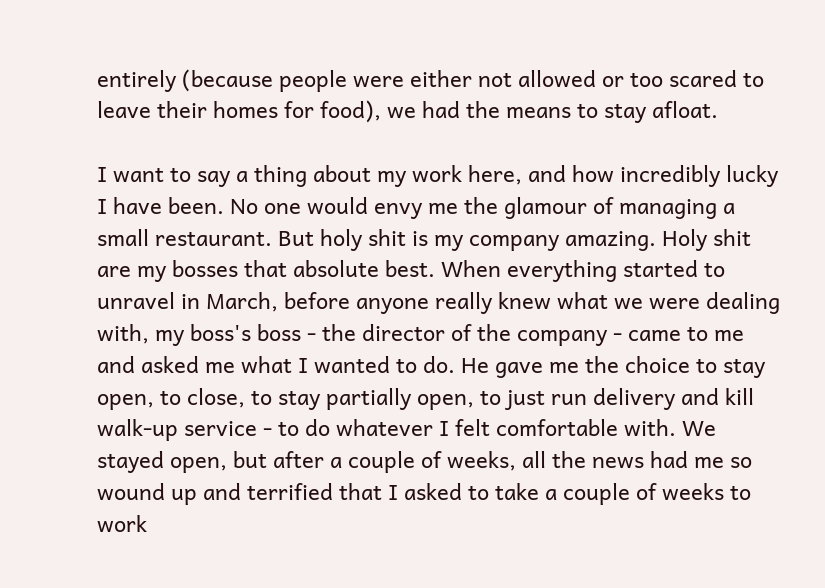entirely (because people were either not allowed or too scared to leave their homes for food), we had the means to stay afloat.

I want to say a thing about my work here, and how incredibly lucky I have been. No one would envy me the glamour of managing a small restaurant. But holy shit is my company amazing. Holy shit are my bosses that absolute best. When everything started to unravel in March, before anyone really knew what we were dealing with, my boss's boss - the director of the company - came to me and asked me what I wanted to do. He gave me the choice to stay open, to close, to stay partially open, to just run delivery and kill walk-up service - to do whatever I felt comfortable with. We stayed open, but after a couple of weeks, all the news had me so wound up and terrified that I asked to take a couple of weeks to work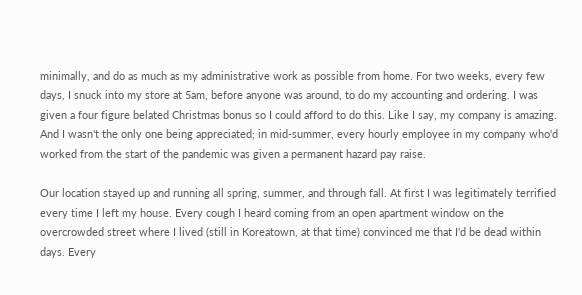minimally, and do as much as my administrative work as possible from home. For two weeks, every few days, I snuck into my store at 5am, before anyone was around, to do my accounting and ordering. I was given a four figure belated Christmas bonus so I could afford to do this. Like I say, my company is amazing. And I wasn't the only one being appreciated; in mid-summer, every hourly employee in my company who'd worked from the start of the pandemic was given a permanent hazard pay raise.

Our location stayed up and running all spring, summer, and through fall. At first I was legitimately terrified every time I left my house. Every cough I heard coming from an open apartment window on the overcrowded street where I lived (still in Koreatown, at that time) convinced me that I'd be dead within days. Every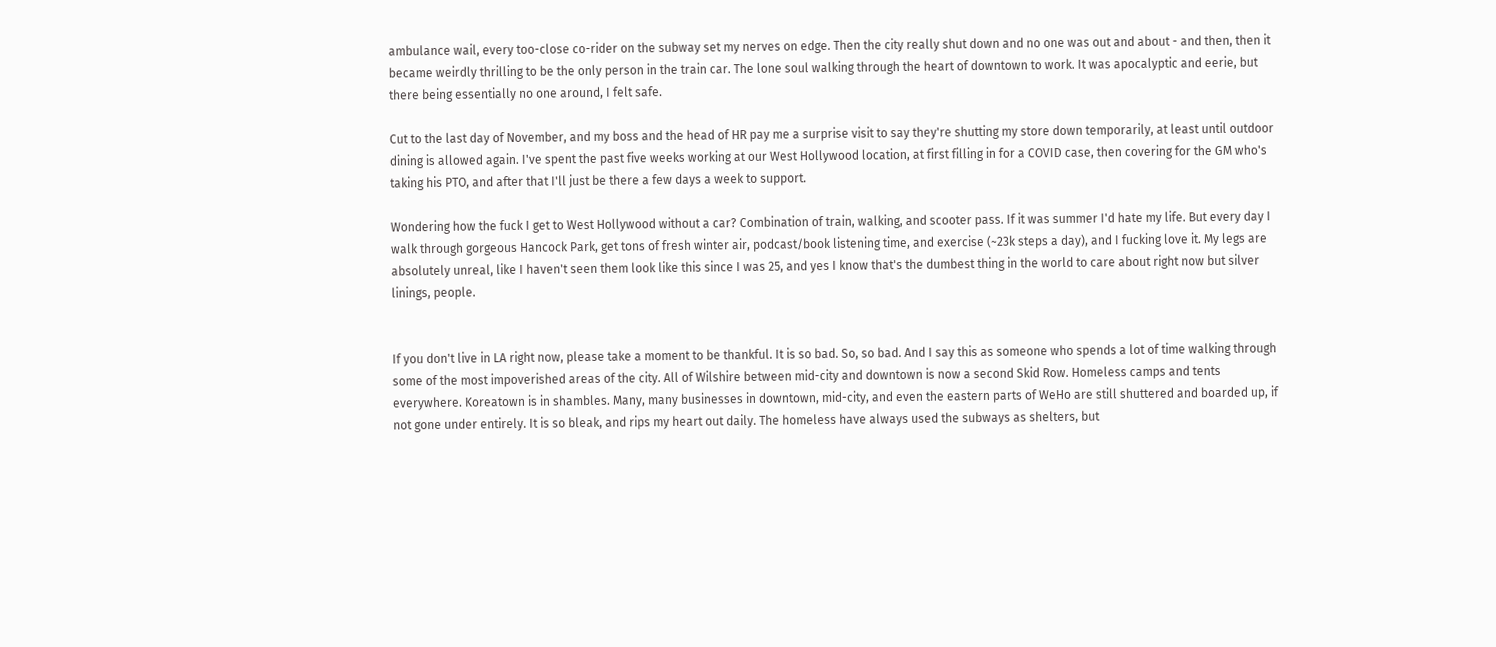ambulance wail, every too-close co-rider on the subway set my nerves on edge. Then the city really shut down and no one was out and about - and then, then it became weirdly thrilling to be the only person in the train car. The lone soul walking through the heart of downtown to work. It was apocalyptic and eerie, but there being essentially no one around, I felt safe.

Cut to the last day of November, and my boss and the head of HR pay me a surprise visit to say they're shutting my store down temporarily, at least until outdoor dining is allowed again. I've spent the past five weeks working at our West Hollywood location, at first filling in for a COVID case, then covering for the GM who's taking his PTO, and after that I'll just be there a few days a week to support.

Wondering how the fuck I get to West Hollywood without a car? Combination of train, walking, and scooter pass. If it was summer I'd hate my life. But every day I walk through gorgeous Hancock Park, get tons of fresh winter air, podcast/book listening time, and exercise (~23k steps a day), and I fucking love it. My legs are absolutely unreal, like I haven't seen them look like this since I was 25, and yes I know that's the dumbest thing in the world to care about right now but silver linings, people.


If you don't live in LA right now, please take a moment to be thankful. It is so bad. So, so bad. And I say this as someone who spends a lot of time walking through some of the most impoverished areas of the city. All of Wilshire between mid-city and downtown is now a second Skid Row. Homeless camps and tents everywhere. Koreatown is in shambles. Many, many businesses in downtown, mid-city, and even the eastern parts of WeHo are still shuttered and boarded up, if not gone under entirely. It is so bleak, and rips my heart out daily. The homeless have always used the subways as shelters, but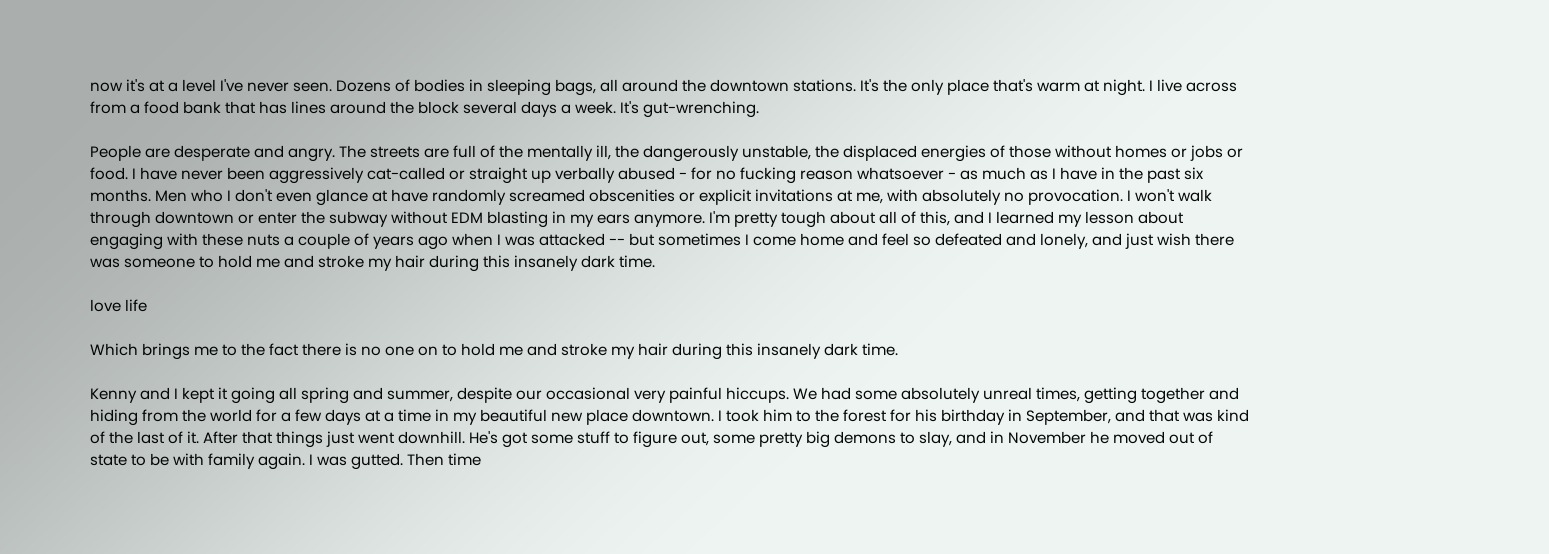now it's at a level I've never seen. Dozens of bodies in sleeping bags, all around the downtown stations. It's the only place that's warm at night. I live across from a food bank that has lines around the block several days a week. It's gut-wrenching.

People are desperate and angry. The streets are full of the mentally ill, the dangerously unstable, the displaced energies of those without homes or jobs or food. I have never been aggressively cat-called or straight up verbally abused - for no fucking reason whatsoever - as much as I have in the past six months. Men who I don't even glance at have randomly screamed obscenities or explicit invitations at me, with absolutely no provocation. I won't walk through downtown or enter the subway without EDM blasting in my ears anymore. I'm pretty tough about all of this, and I learned my lesson about engaging with these nuts a couple of years ago when I was attacked -- but sometimes I come home and feel so defeated and lonely, and just wish there was someone to hold me and stroke my hair during this insanely dark time.

love life

Which brings me to the fact there is no one on to hold me and stroke my hair during this insanely dark time.

Kenny and I kept it going all spring and summer, despite our occasional very painful hiccups. We had some absolutely unreal times, getting together and hiding from the world for a few days at a time in my beautiful new place downtown. I took him to the forest for his birthday in September, and that was kind of the last of it. After that things just went downhill. He's got some stuff to figure out, some pretty big demons to slay, and in November he moved out of state to be with family again. I was gutted. Then time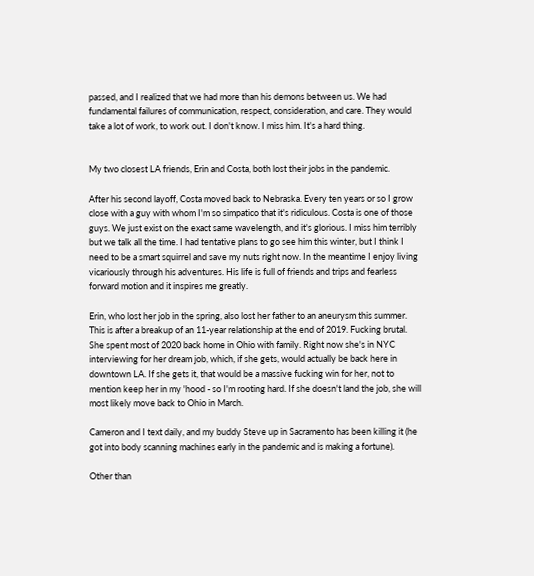passed, and I realized that we had more than his demons between us. We had fundamental failures of communication, respect, consideration, and care. They would take a lot of work, to work out. I don't know. I miss him. It's a hard thing.


My two closest LA friends, Erin and Costa, both lost their jobs in the pandemic.

After his second layoff, Costa moved back to Nebraska. Every ten years or so I grow close with a guy with whom I'm so simpatico that it's ridiculous. Costa is one of those guys. We just exist on the exact same wavelength, and it's glorious. I miss him terribly but we talk all the time. I had tentative plans to go see him this winter, but I think I need to be a smart squirrel and save my nuts right now. In the meantime I enjoy living vicariously through his adventures. His life is full of friends and trips and fearless forward motion and it inspires me greatly.

Erin, who lost her job in the spring, also lost her father to an aneurysm this summer. This is after a breakup of an 11-year relationship at the end of 2019. Fucking brutal. She spent most of 2020 back home in Ohio with family. Right now she's in NYC interviewing for her dream job, which, if she gets, would actually be back here in downtown LA. If she gets it, that would be a massive fucking win for her, not to mention keep her in my 'hood - so I'm rooting hard. If she doesn't land the job, she will most likely move back to Ohio in March.

Cameron and I text daily, and my buddy Steve up in Sacramento has been killing it (he got into body scanning machines early in the pandemic and is making a fortune).

Other than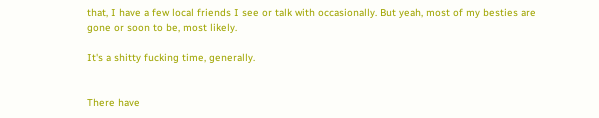that, I have a few local friends I see or talk with occasionally. But yeah, most of my besties are gone or soon to be, most likely.

It's a shitty fucking time, generally.


There have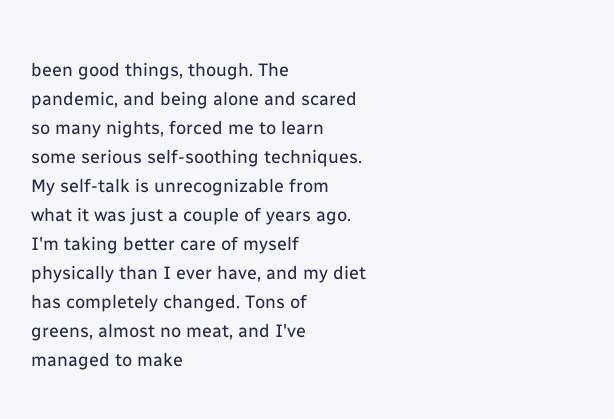been good things, though. The pandemic, and being alone and scared so many nights, forced me to learn some serious self-soothing techniques. My self-talk is unrecognizable from what it was just a couple of years ago. I'm taking better care of myself physically than I ever have, and my diet has completely changed. Tons of greens, almost no meat, and I've managed to make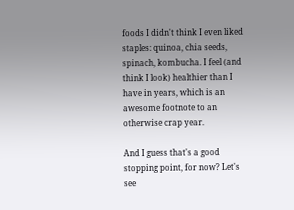foods I didn't think I even liked staples: quinoa, chia seeds, spinach, kombucha. I feel (and think I look) healthier than I have in years, which is an awesome footnote to an otherwise crap year.

And I guess that's a good stopping point, for now? Let's see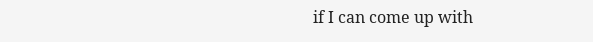if I can come up with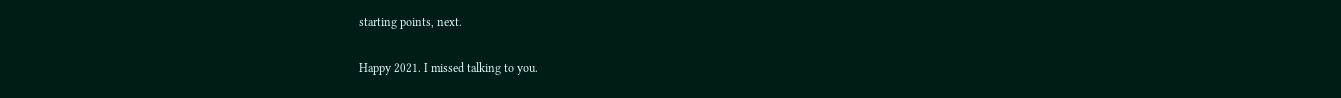starting points, next.

Happy 2021. I missed talking to you.